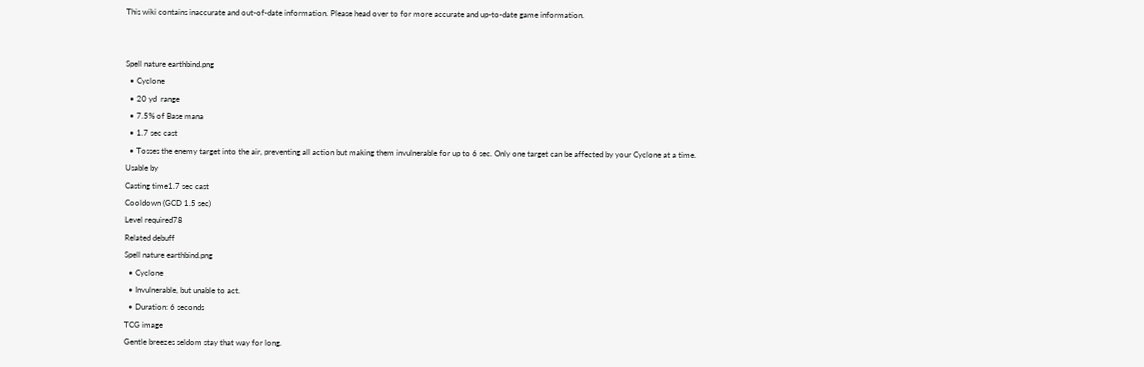This wiki contains inaccurate and out-of-date information. Please head over to for more accurate and up-to-date game information.


Spell nature earthbind.png
  • Cyclone
  • 20 yd  range
  • 7.5% of Base mana
  • 1.7 sec cast
  • Tosses the enemy target into the air, preventing all action but making them invulnerable for up to 6 sec. Only one target can be affected by your Cyclone at a time.
Usable by
Casting time1.7 sec cast
Cooldown (GCD 1.5 sec)
Level required78
Related debuff
Spell nature earthbind.png
  • Cyclone
  • Invulnerable, but unable to act.
  • Duration: 6 seconds
TCG image
Gentle breezes seldom stay that way for long.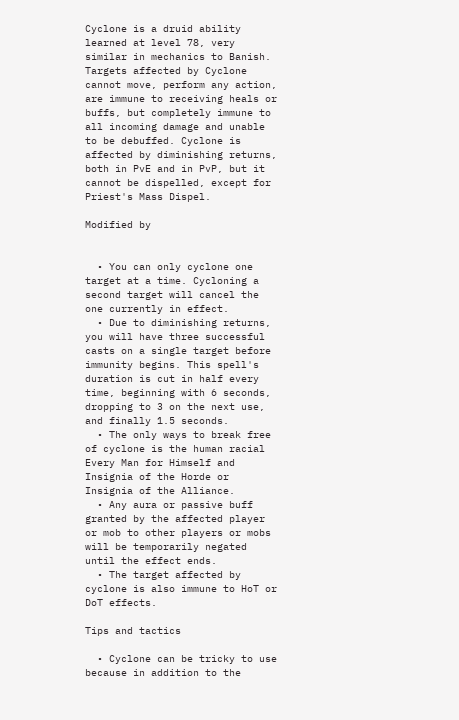Cyclone is a druid ability learned at level 78, very similar in mechanics to Banish. Targets affected by Cyclone cannot move, perform any action, are immune to receiving heals or buffs, but completely immune to all incoming damage and unable to be debuffed. Cyclone is affected by diminishing returns, both in PvE and in PvP, but it cannot be dispelled, except for Priest's Mass Dispel.

Modified by


  • You can only cyclone one target at a time. Cycloning a second target will cancel the one currently in effect.
  • Due to diminishing returns, you will have three successful casts on a single target before immunity begins. This spell's duration is cut in half every time, beginning with 6 seconds, dropping to 3 on the next use, and finally 1.5 seconds.
  • The only ways to break free of cyclone is the human racial Every Man for Himself and Insignia of the Horde or Insignia of the Alliance.
  • Any aura or passive buff granted by the affected player or mob to other players or mobs will be temporarily negated until the effect ends.
  • The target affected by cyclone is also immune to HoT or DoT effects.

Tips and tactics

  • Cyclone can be tricky to use because in addition to the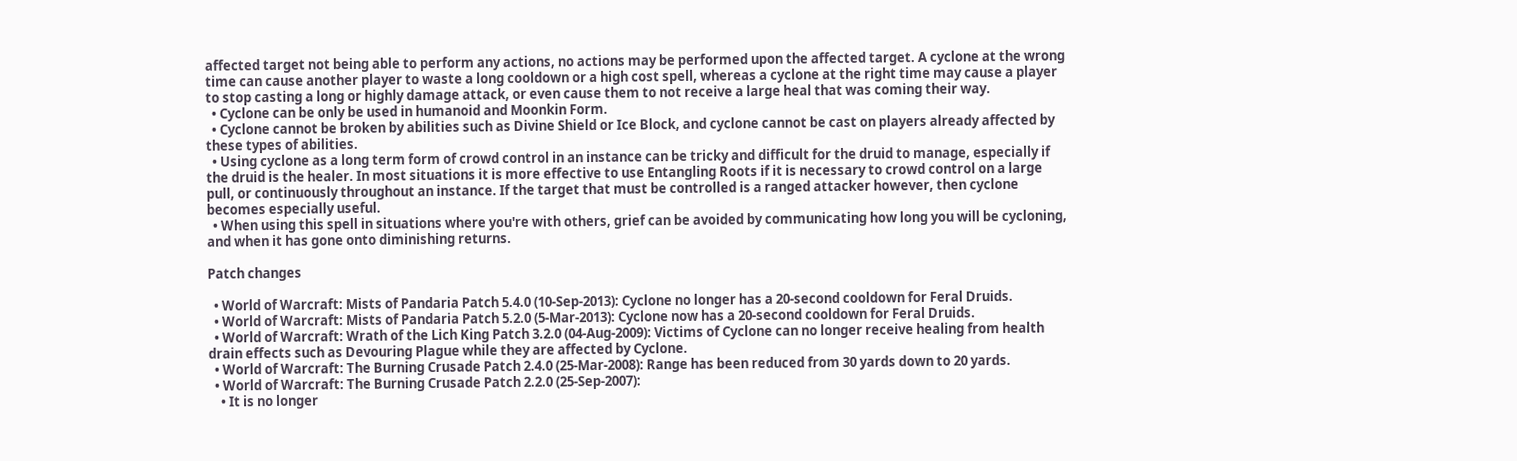affected target not being able to perform any actions, no actions may be performed upon the affected target. A cyclone at the wrong time can cause another player to waste a long cooldown or a high cost spell, whereas a cyclone at the right time may cause a player to stop casting a long or highly damage attack, or even cause them to not receive a large heal that was coming their way.
  • Cyclone can be only be used in humanoid and Moonkin Form.
  • Cyclone cannot be broken by abilities such as Divine Shield or Ice Block, and cyclone cannot be cast on players already affected by these types of abilities.
  • Using cyclone as a long term form of crowd control in an instance can be tricky and difficult for the druid to manage, especially if the druid is the healer. In most situations it is more effective to use Entangling Roots if it is necessary to crowd control on a large pull, or continuously throughout an instance. If the target that must be controlled is a ranged attacker however, then cyclone becomes especially useful.
  • When using this spell in situations where you're with others, grief can be avoided by communicating how long you will be cycloning, and when it has gone onto diminishing returns.

Patch changes

  • World of Warcraft: Mists of Pandaria Patch 5.4.0 (10-Sep-2013): Cyclone no longer has a 20-second cooldown for Feral Druids.
  • World of Warcraft: Mists of Pandaria Patch 5.2.0 (5-Mar-2013): Cyclone now has a 20-second cooldown for Feral Druids.
  • World of Warcraft: Wrath of the Lich King Patch 3.2.0 (04-Aug-2009): Victims of Cyclone can no longer receive healing from health drain effects such as Devouring Plague while they are affected by Cyclone.
  • World of Warcraft: The Burning Crusade Patch 2.4.0 (25-Mar-2008): Range has been reduced from 30 yards down to 20 yards.
  • World of Warcraft: The Burning Crusade Patch 2.2.0 (25-Sep-2007):
    • It is no longer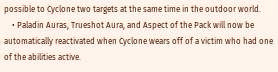possible to Cyclone two targets at the same time in the outdoor world.
    • Paladin Auras, Trueshot Aura, and Aspect of the Pack will now be automatically reactivated when Cyclone wears off of a victim who had one of the abilities active.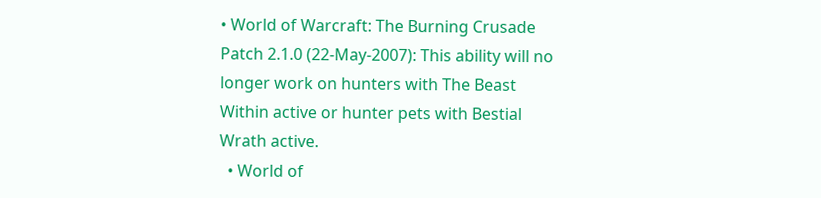• World of Warcraft: The Burning Crusade Patch 2.1.0 (22-May-2007): This ability will no longer work on hunters with The Beast Within active or hunter pets with Bestial Wrath active.
  • World of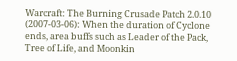Warcraft: The Burning Crusade Patch 2.0.10 (2007-03-06): When the duration of Cyclone ends, area buffs such as Leader of the Pack, Tree of Life, and Moonkin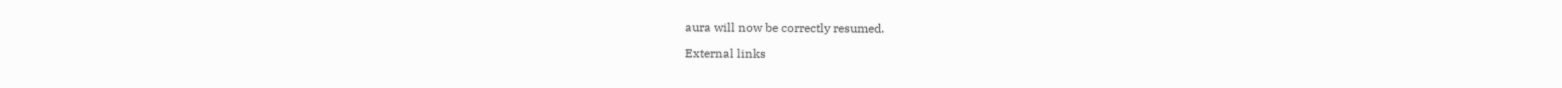aura will now be correctly resumed.

External links